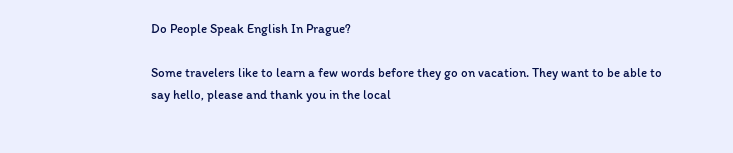Do People Speak English In Prague?

Some travelers like to learn a few words before they go on vacation. They want to be able to say hello, please and thank you in the local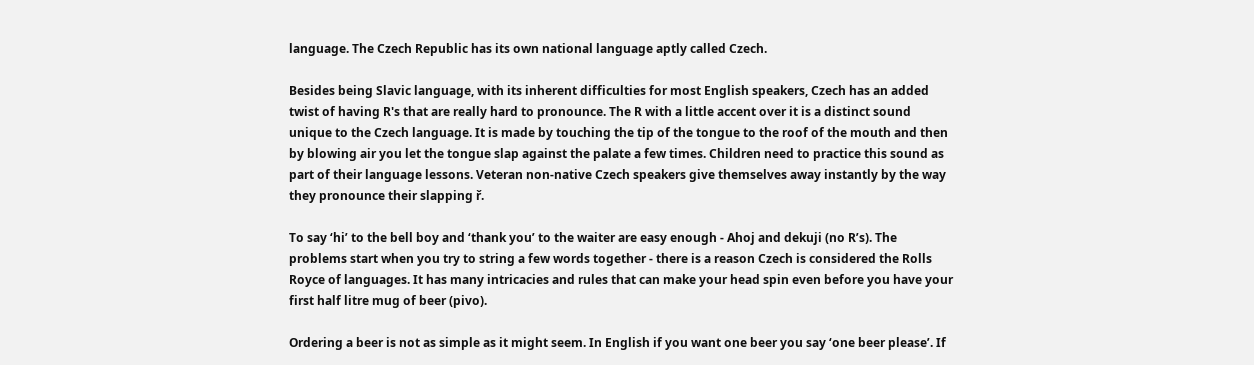language. The Czech Republic has its own national language aptly called Czech.

Besides being Slavic language, with its inherent difficulties for most English speakers, Czech has an added twist of having R's that are really hard to pronounce. The R with a little accent over it is a distinct sound unique to the Czech language. It is made by touching the tip of the tongue to the roof of the mouth and then by blowing air you let the tongue slap against the palate a few times. Children need to practice this sound as part of their language lessons. Veteran non-native Czech speakers give themselves away instantly by the way they pronounce their slapping ř.

To say ‘hi’ to the bell boy and ‘thank you’ to the waiter are easy enough - Ahoj and dekuji (no R’s). The problems start when you try to string a few words together - there is a reason Czech is considered the Rolls Royce of languages. It has many intricacies and rules that can make your head spin even before you have your first half litre mug of beer (pivo).

Ordering a beer is not as simple as it might seem. In English if you want one beer you say ‘one beer please’. If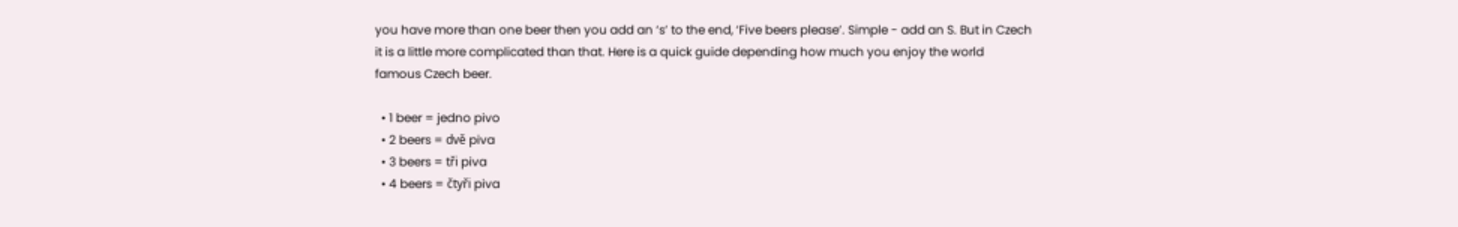you have more than one beer then you add an ‘s’ to the end, ‘Five beers please’. Simple - add an S. But in Czech it is a little more complicated than that. Here is a quick guide depending how much you enjoy the world famous Czech beer.

  • 1 beer = jedno pivo
  • 2 beers = dvě piva
  • 3 beers = tři piva
  • 4 beers = čtyři piva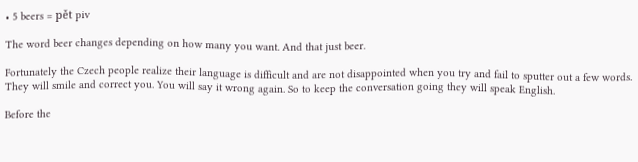• 5 beers = pět piv

The word beer changes depending on how many you want. And that just beer.

Fortunately the Czech people realize their language is difficult and are not disappointed when you try and fail to sputter out a few words. They will smile and correct you. You will say it wrong again. So to keep the conversation going they will speak English.

Before the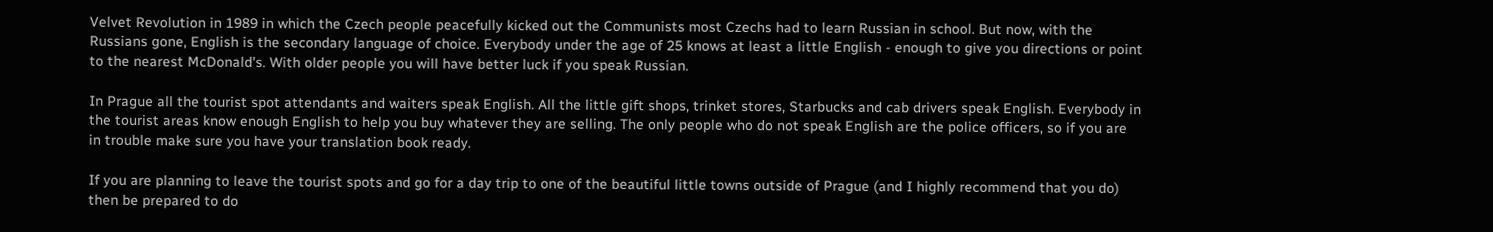Velvet Revolution in 1989 in which the Czech people peacefully kicked out the Communists most Czechs had to learn Russian in school. But now, with the Russians gone, English is the secondary language of choice. Everybody under the age of 25 knows at least a little English - enough to give you directions or point to the nearest McDonald's. With older people you will have better luck if you speak Russian.

In Prague all the tourist spot attendants and waiters speak English. All the little gift shops, trinket stores, Starbucks and cab drivers speak English. Everybody in the tourist areas know enough English to help you buy whatever they are selling. The only people who do not speak English are the police officers, so if you are in trouble make sure you have your translation book ready.

If you are planning to leave the tourist spots and go for a day trip to one of the beautiful little towns outside of Prague (and I highly recommend that you do) then be prepared to do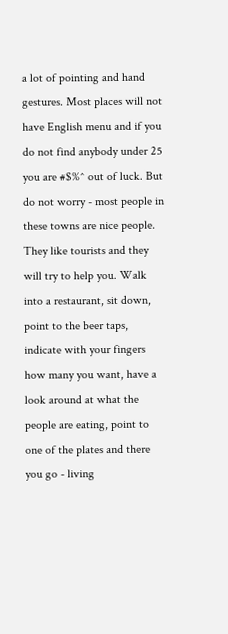a lot of pointing and hand gestures. Most places will not have English menu and if you do not find anybody under 25 you are #$%^ out of luck. But do not worry - most people in these towns are nice people. They like tourists and they will try to help you. Walk into a restaurant, sit down, point to the beer taps, indicate with your fingers how many you want, have a look around at what the people are eating, point to one of the plates and there you go - living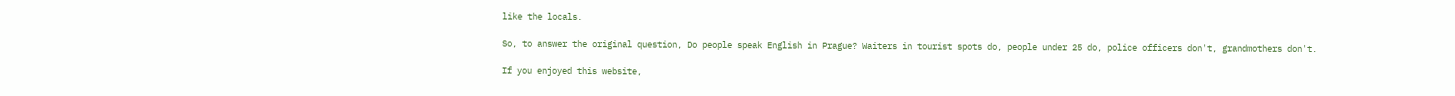like the locals.

So, to answer the original question, Do people speak English in Prague? Waiters in tourist spots do, people under 25 do, police officers don't, grandmothers don't.

If you enjoyed this website,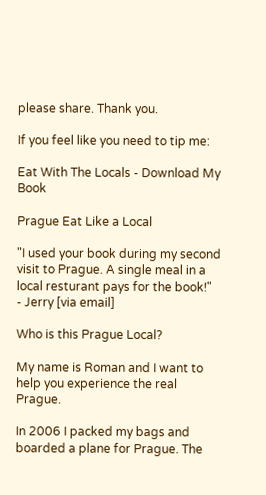please share. Thank you.

If you feel like you need to tip me:

Eat With The Locals - Download My Book

Prague Eat Like a Local

"I used your book during my second visit to Prague. A single meal in a local resturant pays for the book!"   - Jerry [via email]

Who is this Prague Local?

My name is Roman and I want to help you experience the real Prague.

In 2006 I packed my bags and boarded a plane for Prague. The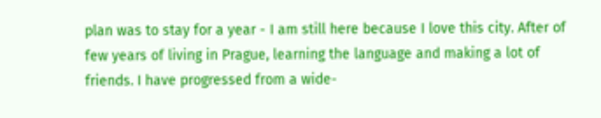plan was to stay for a year - I am still here because I love this city. After of few years of living in Prague, learning the language and making a lot of friends. I have progressed from a wide-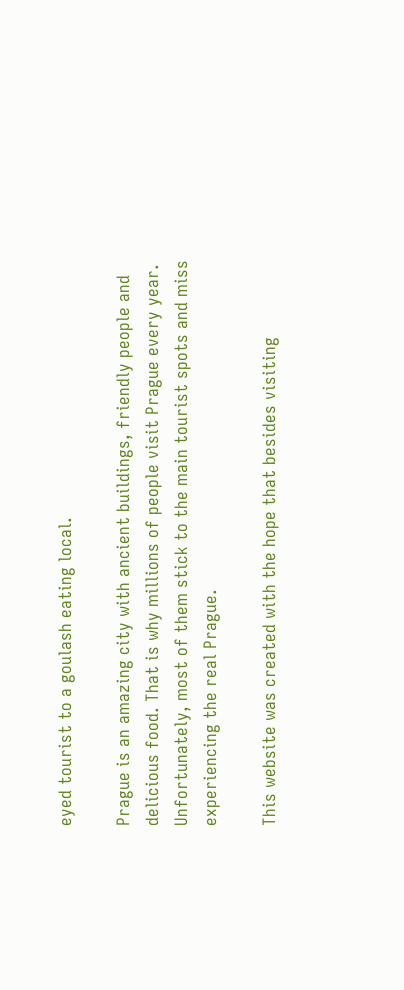eyed tourist to a goulash eating local.

Prague is an amazing city with ancient buildings, friendly people and delicious food. That is why millions of people visit Prague every year. Unfortunately, most of them stick to the main tourist spots and miss experiencing the real Prague.

This website was created with the hope that besides visiting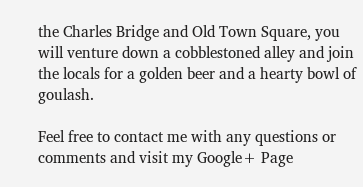the Charles Bridge and Old Town Square, you will venture down a cobblestoned alley and join the locals for a golden beer and a hearty bowl of goulash.

Feel free to contact me with any questions or comments and visit my Google+ Page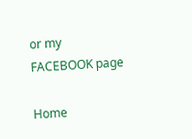or my FACEBOOK page

Home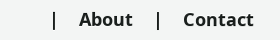|    About    |    Contact